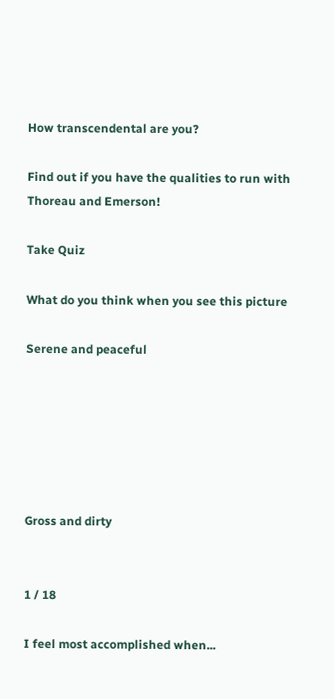How transcendental are you?

Find out if you have the qualities to run with Thoreau and Emerson!

Take Quiz

What do you think when you see this picture

Serene and peaceful






Gross and dirty


1 / 18

I feel most accomplished when...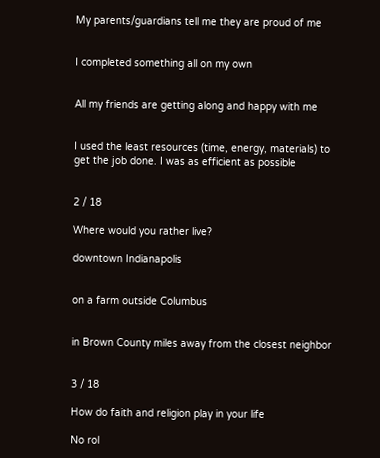My parents/guardians tell me they are proud of me


I completed something all on my own


All my friends are getting along and happy with me


I used the least resources (time, energy, materials) to get the job done. I was as efficient as possible


2 / 18

Where would you rather live?

downtown Indianapolis


on a farm outside Columbus


in Brown County miles away from the closest neighbor


3 / 18

How do faith and religion play in your life

No rol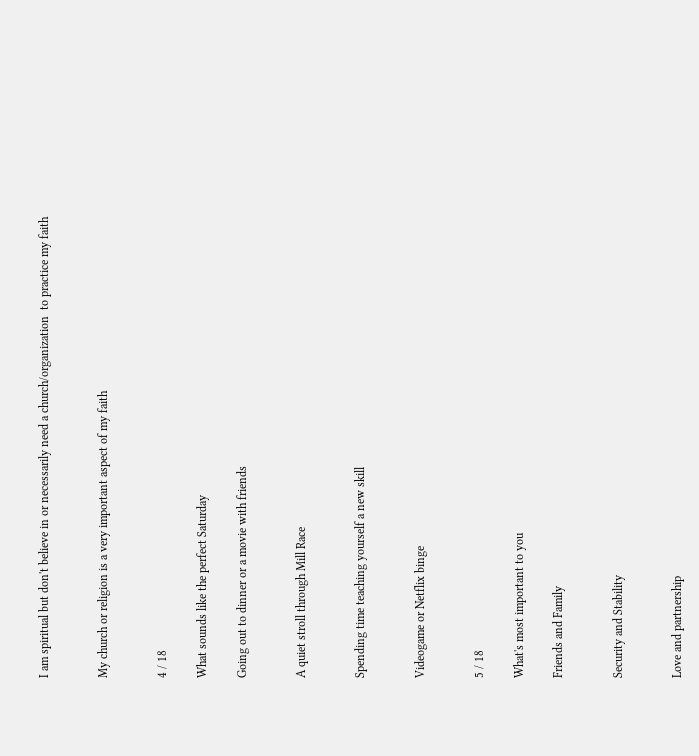I am spiritual but don't believe in or necessarily need a church/organization  to practice my faith


My church or religion is a very important aspect of my faith


4 / 18

What sounds like the perfect Saturday

Going out to dinner or a movie with friends


A quiet stroll through Mill Race


Spending time teaching yourself a new skill


Videogame or Netflix binge


5 / 18

What's most important to you

Friends and Family


Security and Stability


Love and partnership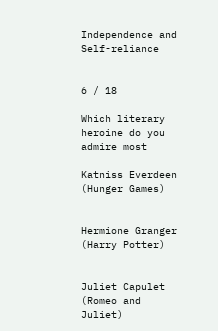Independence and Self-reliance


6 / 18

Which literary heroine do you admire most

Katniss Everdeen (Hunger Games)


Hermione Granger (Harry Potter)


Juliet Capulet (Romeo and Juliet)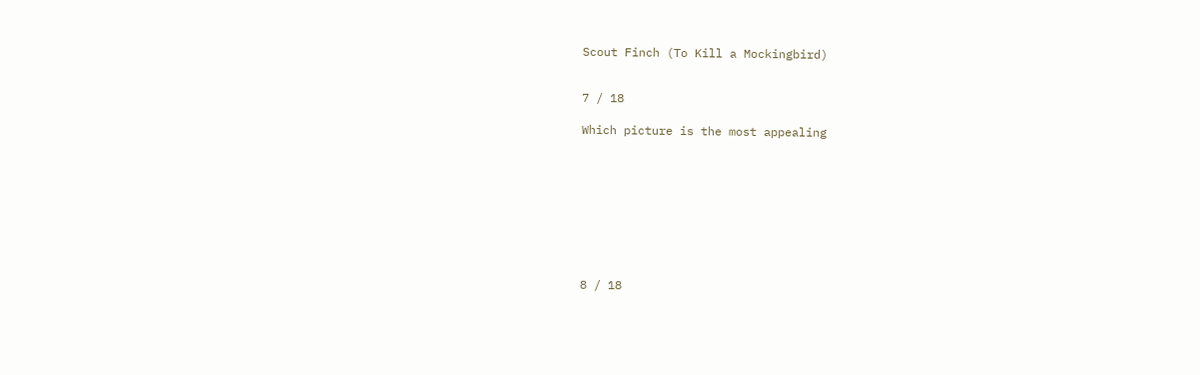Scout Finch (To Kill a Mockingbird)


7 / 18

Which picture is the most appealing









8 / 18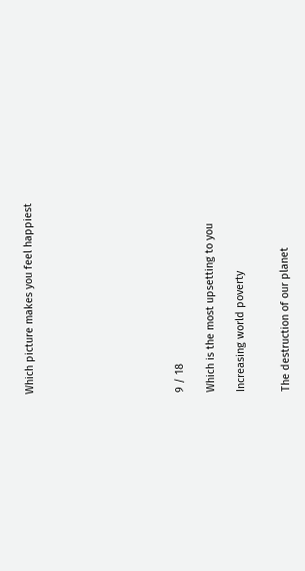Which picture makes you feel happiest









9 / 18

Which is the most upsetting to you

Increasing world poverty


The destruction of our planet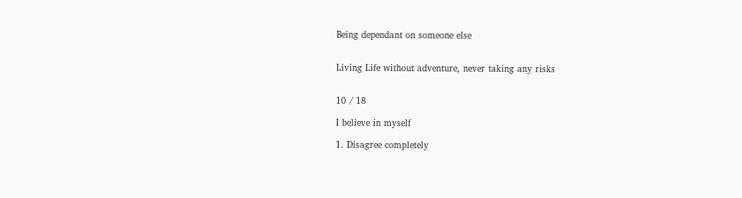Being dependant on someone else


Living Life without adventure, never taking any risks


10 / 18

I believe in myself

1. Disagree completely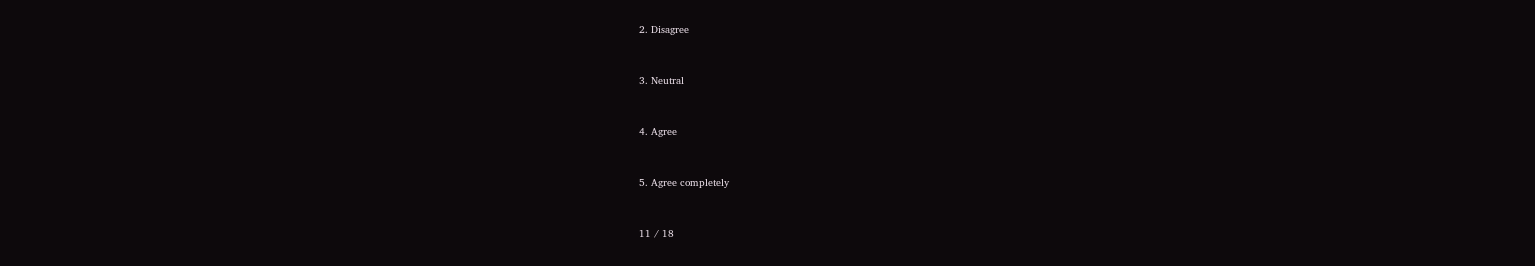2. Disagree


3. Neutral


4. Agree


5. Agree completely


11 / 18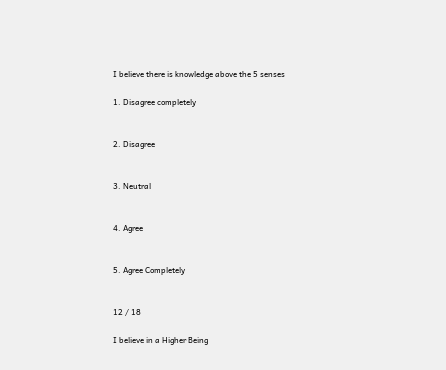I believe there is knowledge above the 5 senses

1. Disagree completely


2. Disagree


3. Neutral


4. Agree


5. Agree Completely


12 / 18

I believe in a Higher Being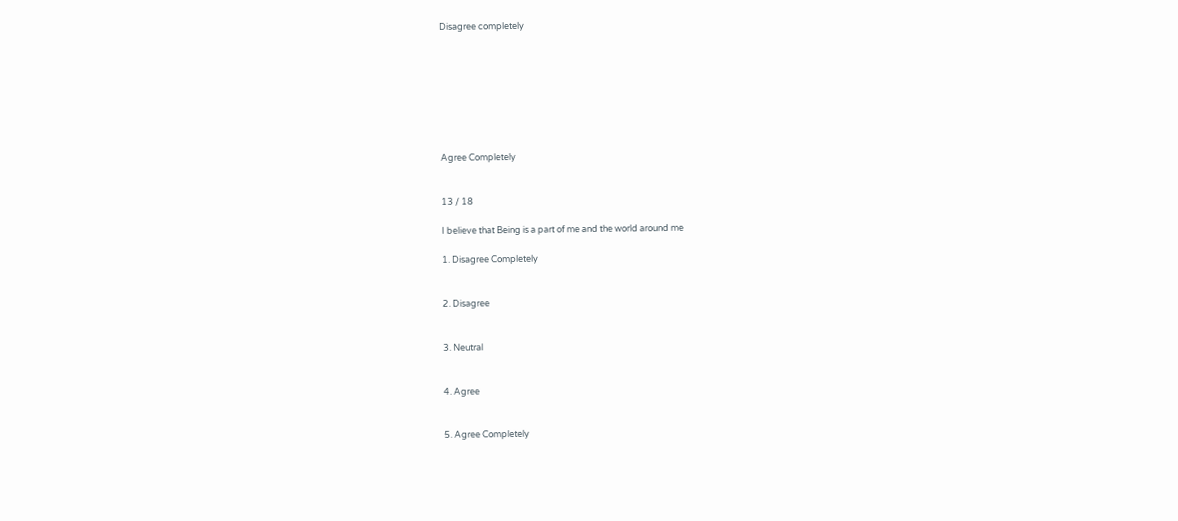Disagree completely








Agree Completely


13 / 18

I believe that Being is a part of me and the world around me

1. Disagree Completely


2. Disagree


3. Neutral


4. Agree


5. Agree Completely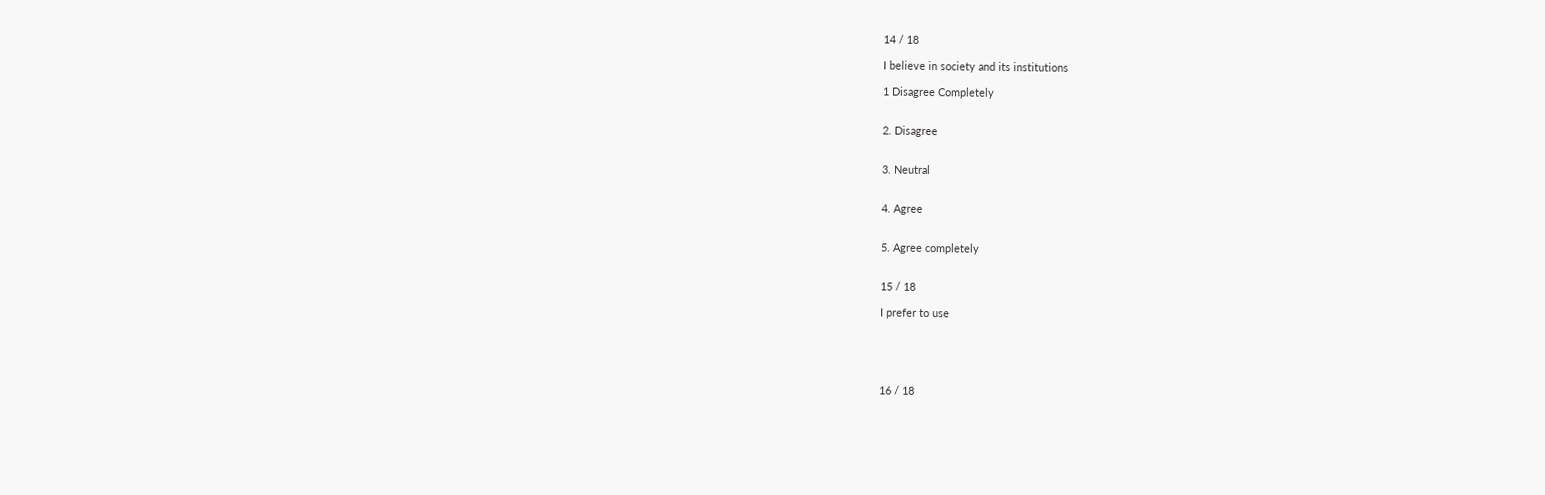14 / 18

I believe in society and its institutions

1 Disagree Completely


2. Disagree


3. Neutral


4. Agree


5. Agree completely


15 / 18

I prefer to use





16 / 18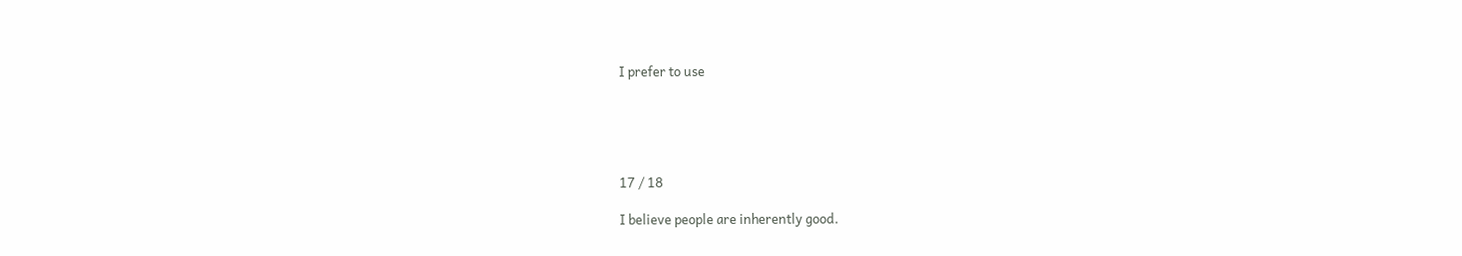I prefer to use





17 / 18

I believe people are inherently good.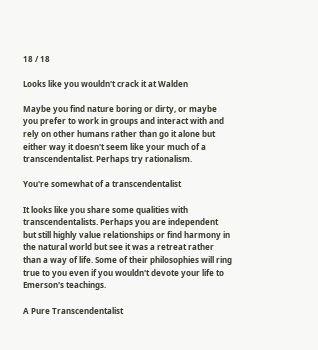18 / 18

Looks like you wouldn't crack it at Walden

Maybe you find nature boring or dirty, or maybe you prefer to work in groups and interact with and rely on other humans rather than go it alone but either way it doesn't seem like your much of a transcendentalist. Perhaps try rationalism.

You're somewhat of a transcendentalist

It looks like you share some qualities with transcendentalists. Perhaps you are independent but still highly value relationships or find harmony in the natural world but see it was a retreat rather than a way of life. Some of their philosophies will ring true to you even if you wouldn't devote your life to Emerson's teachings.

A Pure Transcendentalist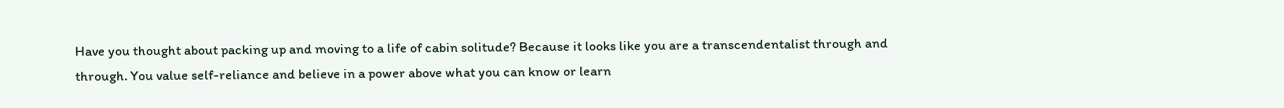Have you thought about packing up and moving to a life of cabin solitude? Because it looks like you are a transcendentalist through and through. You value self-reliance and believe in a power above what you can know or learn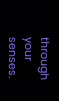through your senses.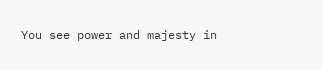You see power and majesty in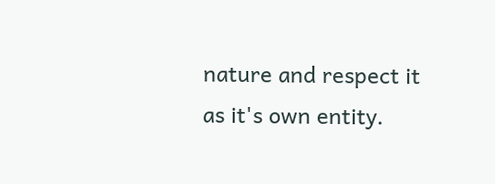nature and respect it as it's own entity.